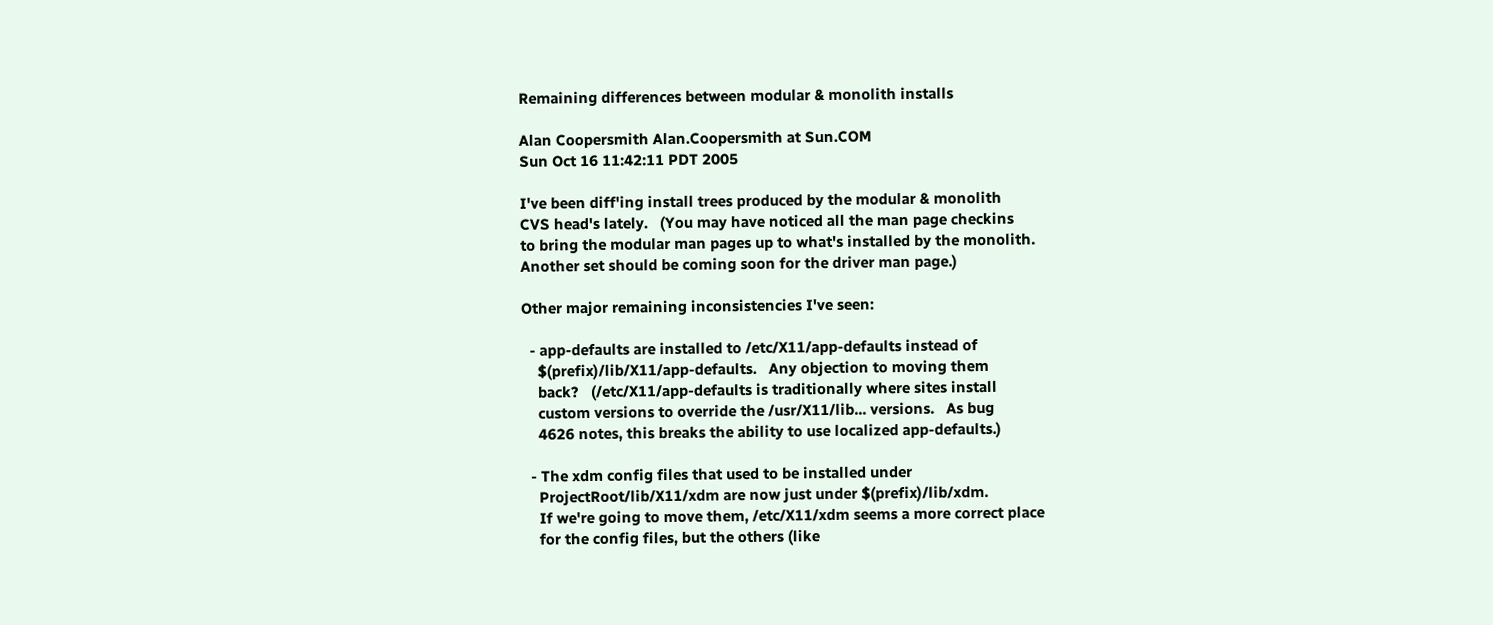Remaining differences between modular & monolith installs

Alan Coopersmith Alan.Coopersmith at Sun.COM
Sun Oct 16 11:42:11 PDT 2005

I've been diff'ing install trees produced by the modular & monolith
CVS head's lately.   (You may have noticed all the man page checkins
to bring the modular man pages up to what's installed by the monolith.
Another set should be coming soon for the driver man page.)

Other major remaining inconsistencies I've seen:

  - app-defaults are installed to /etc/X11/app-defaults instead of
    $(prefix)/lib/X11/app-defaults.   Any objection to moving them
    back?   (/etc/X11/app-defaults is traditionally where sites install
    custom versions to override the /usr/X11/lib... versions.   As bug
    4626 notes, this breaks the ability to use localized app-defaults.)

  - The xdm config files that used to be installed under
    ProjectRoot/lib/X11/xdm are now just under $(prefix)/lib/xdm.
    If we're going to move them, /etc/X11/xdm seems a more correct place
    for the config files, but the others (like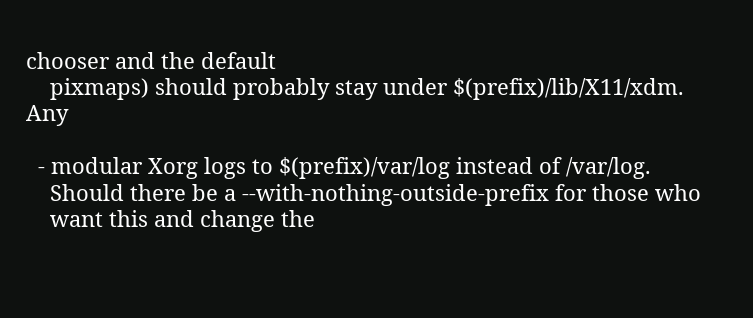chooser and the default
    pixmaps) should probably stay under $(prefix)/lib/X11/xdm.  Any

  - modular Xorg logs to $(prefix)/var/log instead of /var/log.
    Should there be a --with-nothing-outside-prefix for those who
    want this and change the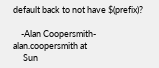default back to not have $(prefix)?

    -Alan Coopersmith-           alan.coopersmith at
     Sun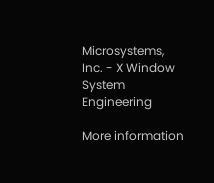Microsystems, Inc. - X Window System Engineering

More information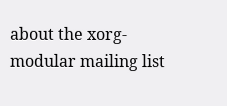about the xorg-modular mailing list